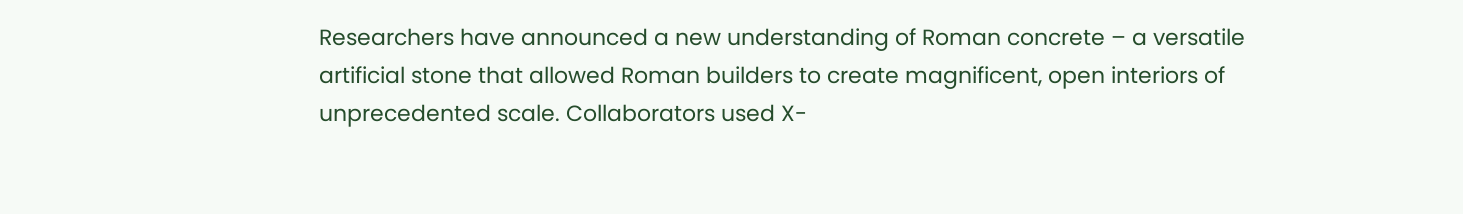Researchers have announced a new understanding of Roman concrete – a versatile artificial stone that allowed Roman builders to create magnificent, open interiors of unprecedented scale. Collaborators used X-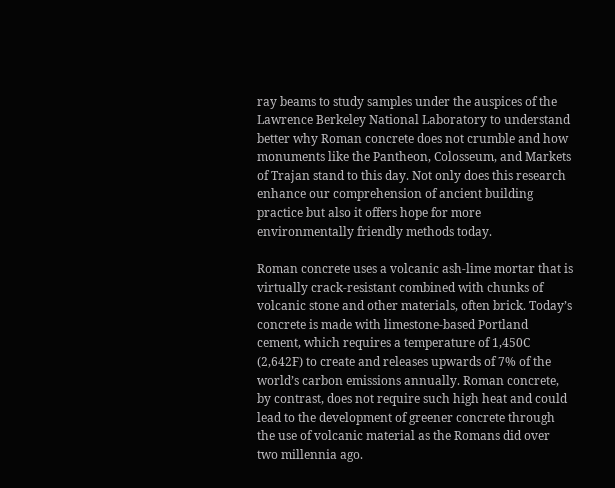ray beams to study samples under the auspices of the Lawrence Berkeley National Laboratory to understand better why Roman concrete does not crumble and how monuments like the Pantheon, Colosseum, and Markets of Trajan stand to this day. Not only does this research enhance our comprehension of ancient building practice but also it offers hope for more environmentally friendly methods today.

Roman concrete uses a volcanic ash-lime mortar that is virtually crack-resistant combined with chunks of volcanic stone and other materials, often brick. Today’s concrete is made with limestone-based Portland cement, which requires a temperature of 1,450C (2,642F) to create and releases upwards of 7% of the world’s carbon emissions annually. Roman concrete, by contrast, does not require such high heat and could lead to the development of greener concrete through the use of volcanic material as the Romans did over two millennia ago.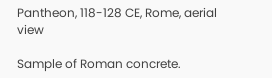Pantheon, 118-128 CE, Rome, aerial view

Sample of Roman concrete.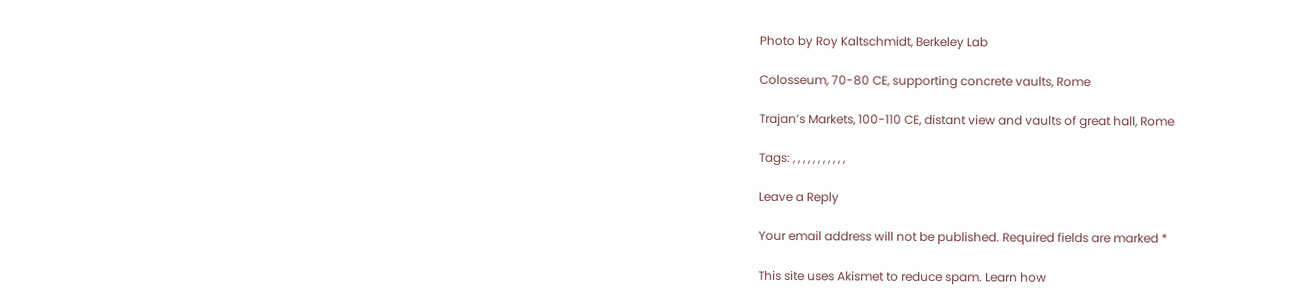Photo by Roy Kaltschmidt, Berkeley Lab

Colosseum, 70-80 CE, supporting concrete vaults, Rome

Trajan’s Markets, 100-110 CE, distant view and vaults of great hall, Rome

Tags: , , , , , , , , , , ,

Leave a Reply

Your email address will not be published. Required fields are marked *

This site uses Akismet to reduce spam. Learn how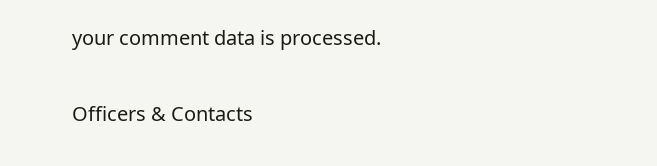your comment data is processed.

Officers & Contacts